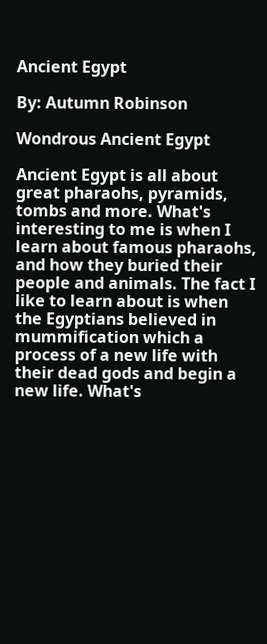Ancient Egypt

By: Autumn Robinson

Wondrous Ancient Egypt

Ancient Egypt is all about great pharaohs, pyramids, tombs and more. What's interesting to me is when I learn about famous pharaohs, and how they buried their people and animals. The fact I like to learn about is when the Egyptians believed in mummification which a process of a new life with their dead gods and begin a new life. What's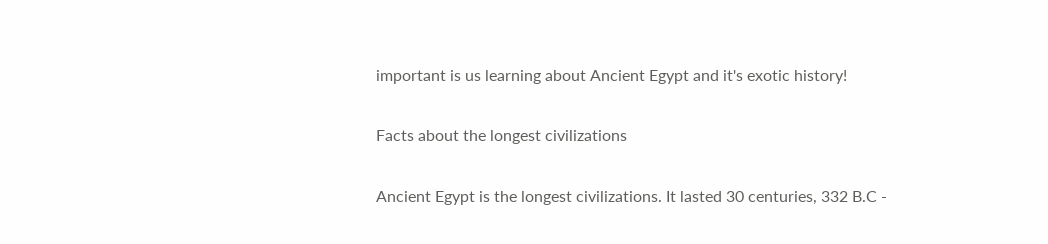important is us learning about Ancient Egypt and it's exotic history!

Facts about the longest civilizations

Ancient Egypt is the longest civilizations. It lasted 30 centuries, 332 B.C -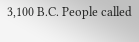3,100 B.C. People called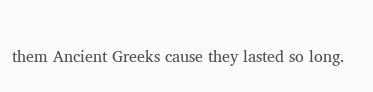them Ancient Greeks cause they lasted so long.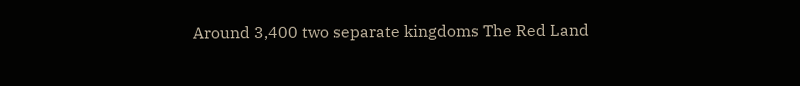Around 3,400 two separate kingdoms The Red Land